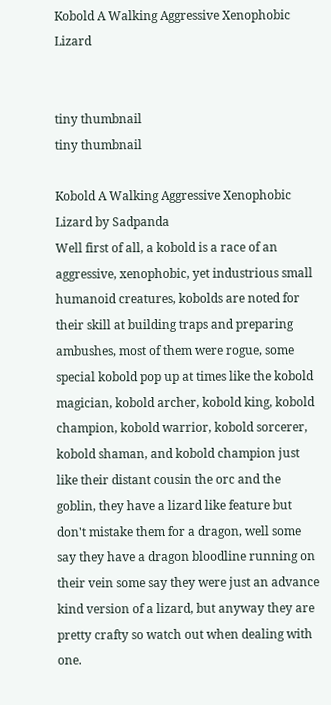Kobold A Walking Aggressive Xenophobic Lizard


tiny thumbnail
tiny thumbnail

Kobold A Walking Aggressive Xenophobic Lizard by Sadpanda
Well first of all, a kobold is a race of an aggressive, xenophobic, yet industrious small humanoid creatures, kobolds are noted for their skill at building traps and preparing ambushes, most of them were rogue, some special kobold pop up at times like the kobold magician, kobold archer, kobold king, kobold champion, kobold warrior, kobold sorcerer, kobold shaman, and kobold champion just like their distant cousin the orc and the goblin, they have a lizard like feature but don't mistake them for a dragon, well some say they have a dragon bloodline running on their vein some say they were just an advance kind version of a lizard, but anyway they are pretty crafty so watch out when dealing with one.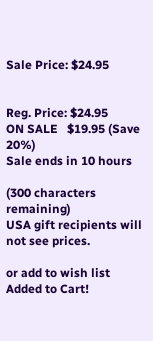Sale Price: $24.95


Reg. Price: $24.95
ON SALE   $19.95 (Save 20%)
Sale ends in 10 hours

(300 characters remaining)
USA gift recipients will not see prices.

or add to wish list
Added to Cart!